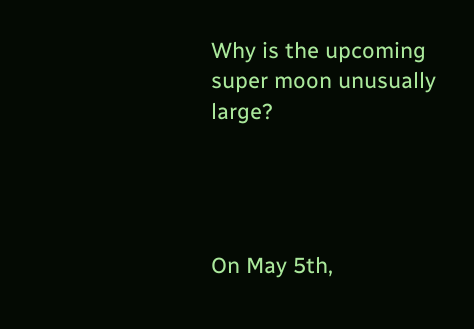Why is the upcoming super moon unusually large?




On May 5th,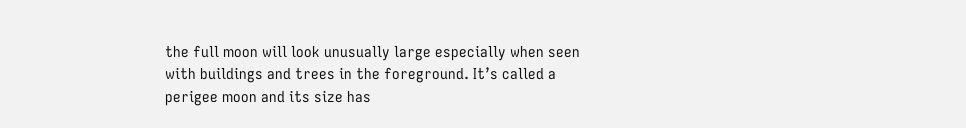the full moon will look unusually large especially when seen with buildings and trees in the foreground. It’s called a perigee moon and its size has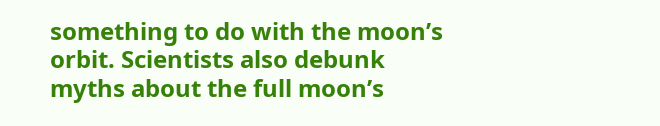something to do with the moon’s orbit. Scientists also debunk myths about the full moon’s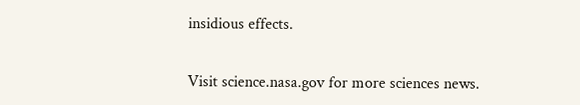insidious effects.


Visit science.nasa.gov for more sciences news.